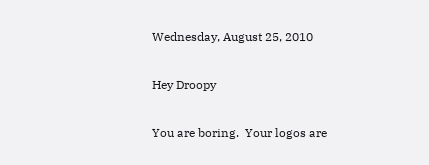Wednesday, August 25, 2010

Hey Droopy

You are boring.  Your logos are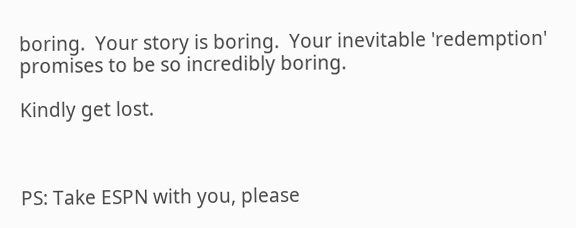boring.  Your story is boring.  Your inevitable 'redemption' promises to be so incredibly boring.

Kindly get lost.



PS: Take ESPN with you, please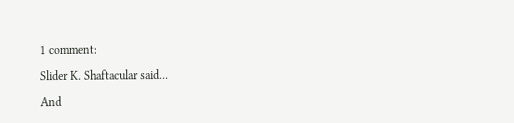1 comment:

Slider K. Shaftacular said...

And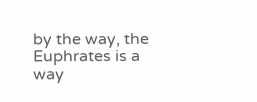by the way, the Euphrates is a way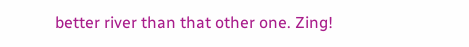better river than that other one. Zing!